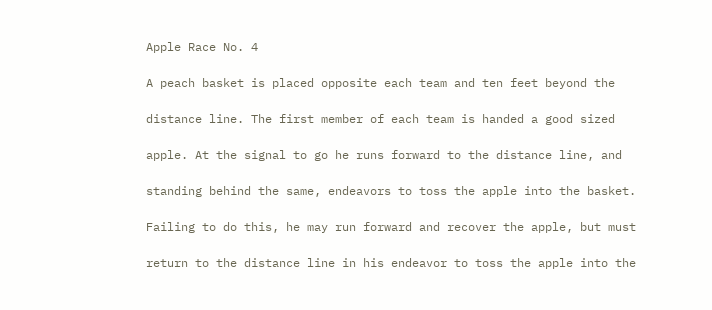Apple Race No. 4

A peach basket is placed opposite each team and ten feet beyond the

distance line. The first member of each team is handed a good sized

apple. At the signal to go he runs forward to the distance line, and

standing behind the same, endeavors to toss the apple into the basket.

Failing to do this, he may run forward and recover the apple, but must

return to the distance line in his endeavor to toss the apple into the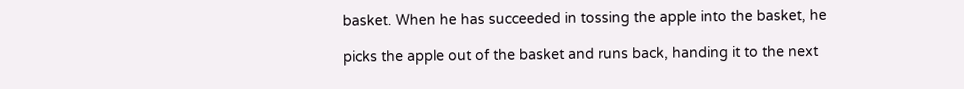basket. When he has succeeded in tossing the apple into the basket, he

picks the apple out of the basket and runs back, handing it to the next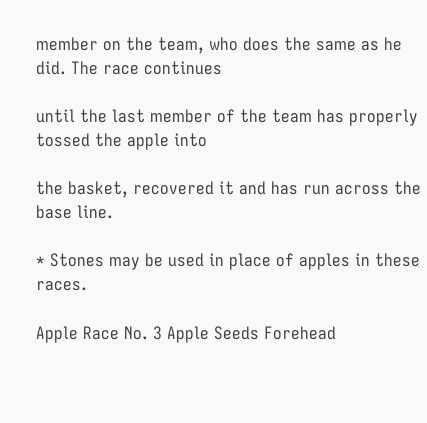member on the team, who does the same as he did. The race continues

until the last member of the team has properly tossed the apple into

the basket, recovered it and has run across the base line.

* Stones may be used in place of apples in these races.

Apple Race No. 3 Apple Seeds Forehead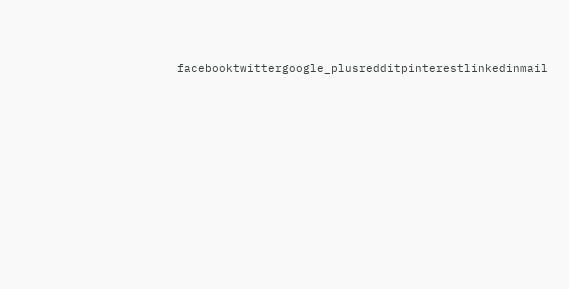facebooktwittergoogle_plusredditpinterestlinkedinmail